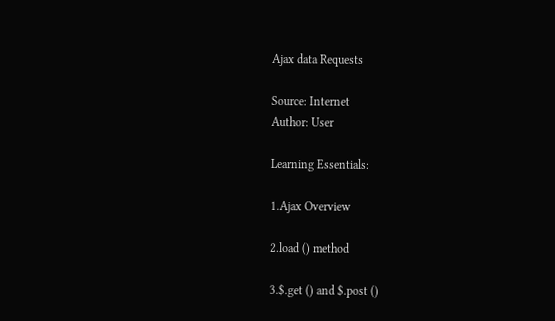Ajax data Requests

Source: Internet
Author: User

Learning Essentials:

1.Ajax Overview

2.load () method

3.$.get () and $.post ()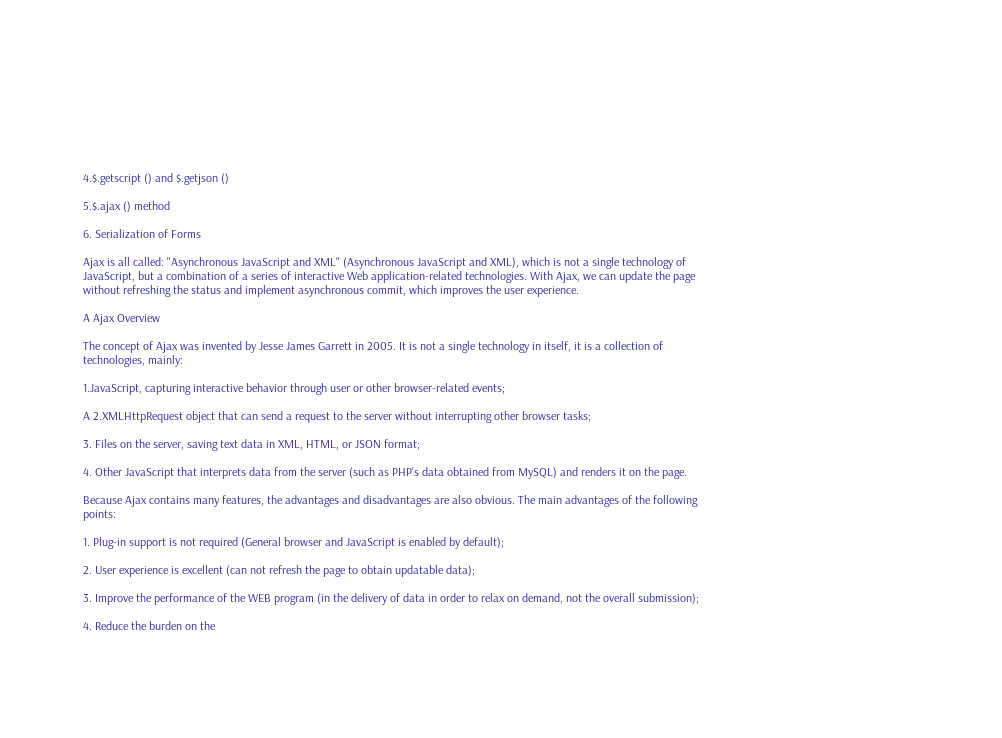4.$.getscript () and $.getjson ()

5.$.ajax () method

6. Serialization of Forms

Ajax is all called: "Asynchronous JavaScript and XML" (Asynchronous JavaScript and XML), which is not a single technology of JavaScript, but a combination of a series of interactive Web application-related technologies. With Ajax, we can update the page without refreshing the status and implement asynchronous commit, which improves the user experience.

A Ajax Overview

The concept of Ajax was invented by Jesse James Garrett in 2005. It is not a single technology in itself, it is a collection of technologies, mainly:

1.JavaScript, capturing interactive behavior through user or other browser-related events;

A 2.XMLHttpRequest object that can send a request to the server without interrupting other browser tasks;

3. Files on the server, saving text data in XML, HTML, or JSON format;

4. Other JavaScript that interprets data from the server (such as PHP's data obtained from MySQL) and renders it on the page.

Because Ajax contains many features, the advantages and disadvantages are also obvious. The main advantages of the following points:

1. Plug-in support is not required (General browser and JavaScript is enabled by default);

2. User experience is excellent (can not refresh the page to obtain updatable data);

3. Improve the performance of the WEB program (in the delivery of data in order to relax on demand, not the overall submission);

4. Reduce the burden on the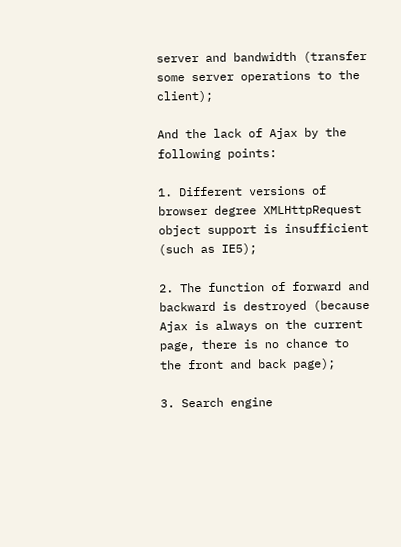server and bandwidth (transfer some server operations to the client);

And the lack of Ajax by the following points:

1. Different versions of browser degree XMLHttpRequest object support is insufficient (such as IE5);

2. The function of forward and backward is destroyed (because Ajax is always on the current page, there is no chance to the front and back page);

3. Search engine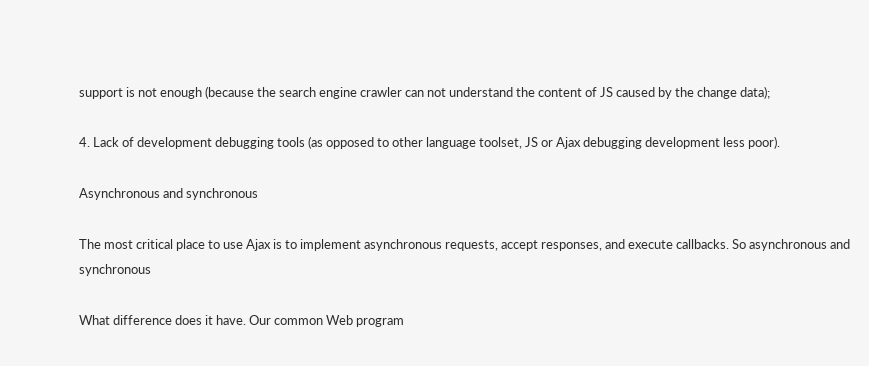support is not enough (because the search engine crawler can not understand the content of JS caused by the change data);

4. Lack of development debugging tools (as opposed to other language toolset, JS or Ajax debugging development less poor).

Asynchronous and synchronous

The most critical place to use Ajax is to implement asynchronous requests, accept responses, and execute callbacks. So asynchronous and synchronous

What difference does it have. Our common Web program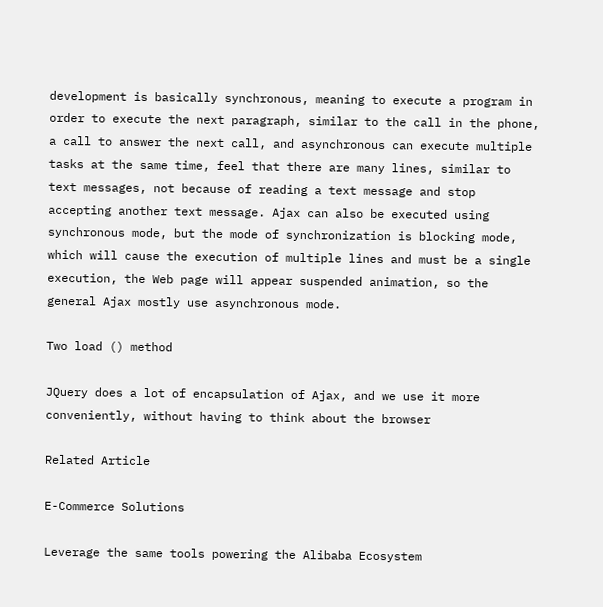development is basically synchronous, meaning to execute a program in order to execute the next paragraph, similar to the call in the phone, a call to answer the next call, and asynchronous can execute multiple tasks at the same time, feel that there are many lines, similar to text messages, not because of reading a text message and stop accepting another text message. Ajax can also be executed using synchronous mode, but the mode of synchronization is blocking mode, which will cause the execution of multiple lines and must be a single execution, the Web page will appear suspended animation, so the general Ajax mostly use asynchronous mode.

Two load () method

JQuery does a lot of encapsulation of Ajax, and we use it more conveniently, without having to think about the browser

Related Article

E-Commerce Solutions

Leverage the same tools powering the Alibaba Ecosystem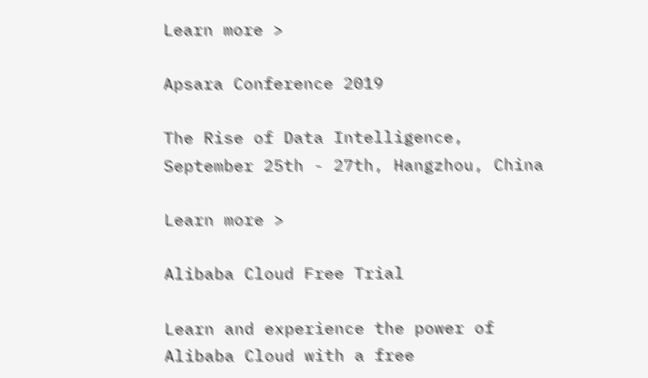Learn more >

Apsara Conference 2019

The Rise of Data Intelligence, September 25th - 27th, Hangzhou, China

Learn more >

Alibaba Cloud Free Trial

Learn and experience the power of Alibaba Cloud with a free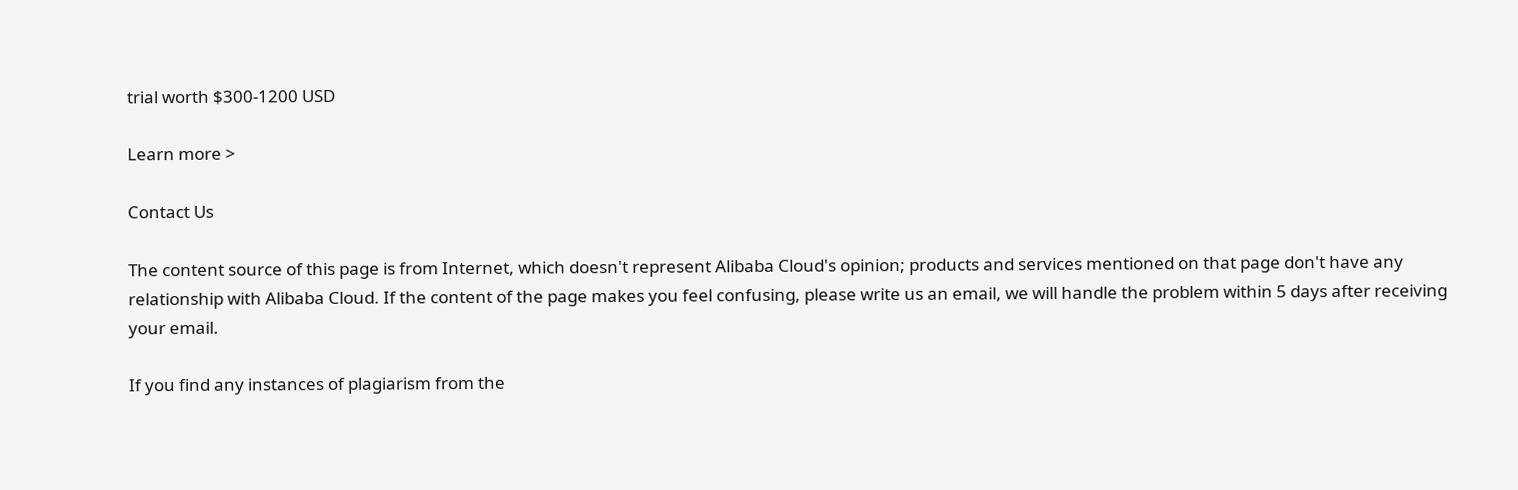trial worth $300-1200 USD

Learn more >

Contact Us

The content source of this page is from Internet, which doesn't represent Alibaba Cloud's opinion; products and services mentioned on that page don't have any relationship with Alibaba Cloud. If the content of the page makes you feel confusing, please write us an email, we will handle the problem within 5 days after receiving your email.

If you find any instances of plagiarism from the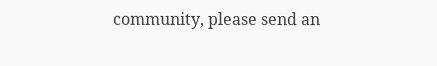community, please send an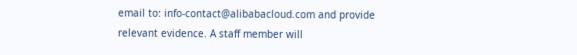email to: info-contact@alibabacloud.com and provide relevant evidence. A staff member will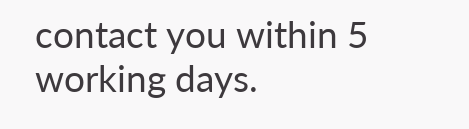contact you within 5 working days.